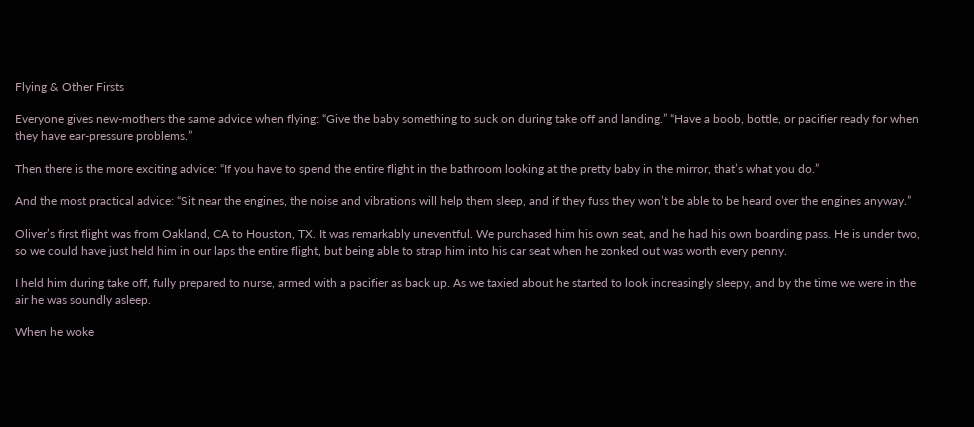Flying & Other Firsts

Everyone gives new-mothers the same advice when flying: “Give the baby something to suck on during take off and landing.” “Have a boob, bottle, or pacifier ready for when they have ear-pressure problems.”

Then there is the more exciting advice: “If you have to spend the entire flight in the bathroom looking at the pretty baby in the mirror, that’s what you do.”

And the most practical advice: “Sit near the engines, the noise and vibrations will help them sleep, and if they fuss they won’t be able to be heard over the engines anyway.”

Oliver’s first flight was from Oakland, CA to Houston, TX. It was remarkably uneventful. We purchased him his own seat, and he had his own boarding pass. He is under two, so we could have just held him in our laps the entire flight, but being able to strap him into his car seat when he zonked out was worth every penny.

I held him during take off, fully prepared to nurse, armed with a pacifier as back up. As we taxied about he started to look increasingly sleepy, and by the time we were in the air he was soundly asleep.

When he woke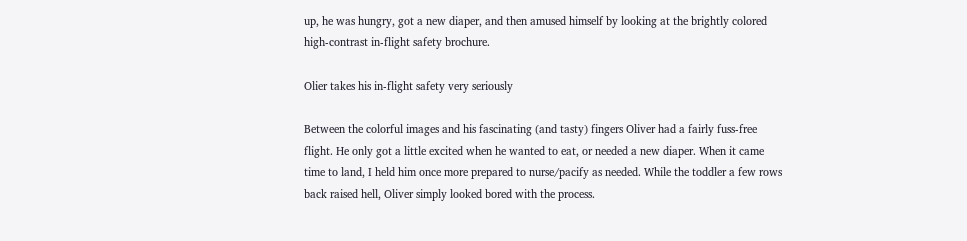up, he was hungry, got a new diaper, and then amused himself by looking at the brightly colored high-contrast in-flight safety brochure.

Olier takes his in-flight safety very seriously

Between the colorful images and his fascinating (and tasty) fingers Oliver had a fairly fuss-free flight. He only got a little excited when he wanted to eat, or needed a new diaper. When it came time to land, I held him once more prepared to nurse/pacify as needed. While the toddler a few rows back raised hell, Oliver simply looked bored with the process.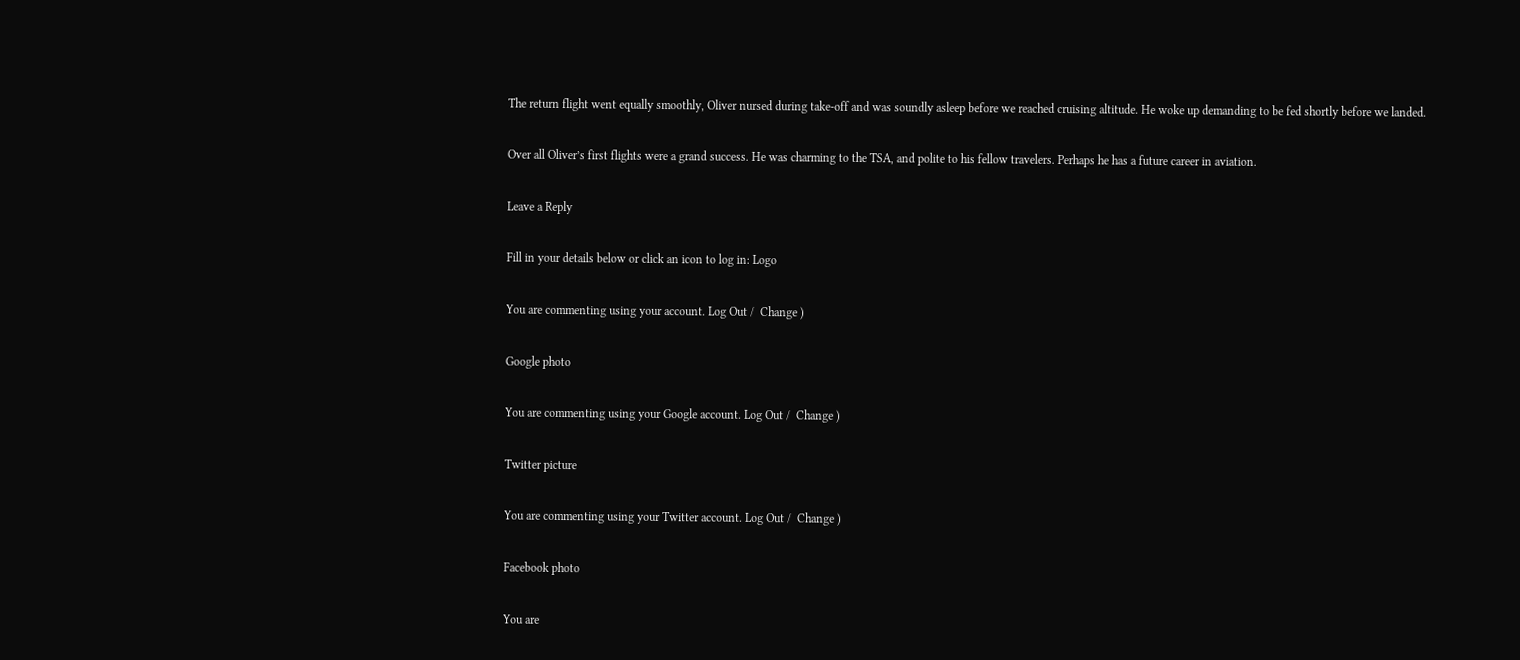The return flight went equally smoothly, Oliver nursed during take-off and was soundly asleep before we reached cruising altitude. He woke up demanding to be fed shortly before we landed.

Over all Oliver’s first flights were a grand success. He was charming to the TSA, and polite to his fellow travelers. Perhaps he has a future career in aviation.

Leave a Reply

Fill in your details below or click an icon to log in: Logo

You are commenting using your account. Log Out /  Change )

Google photo

You are commenting using your Google account. Log Out /  Change )

Twitter picture

You are commenting using your Twitter account. Log Out /  Change )

Facebook photo

You are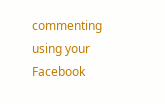commenting using your Facebook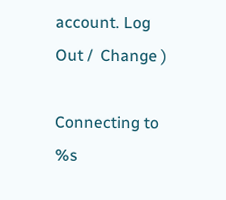account. Log Out /  Change )

Connecting to %s